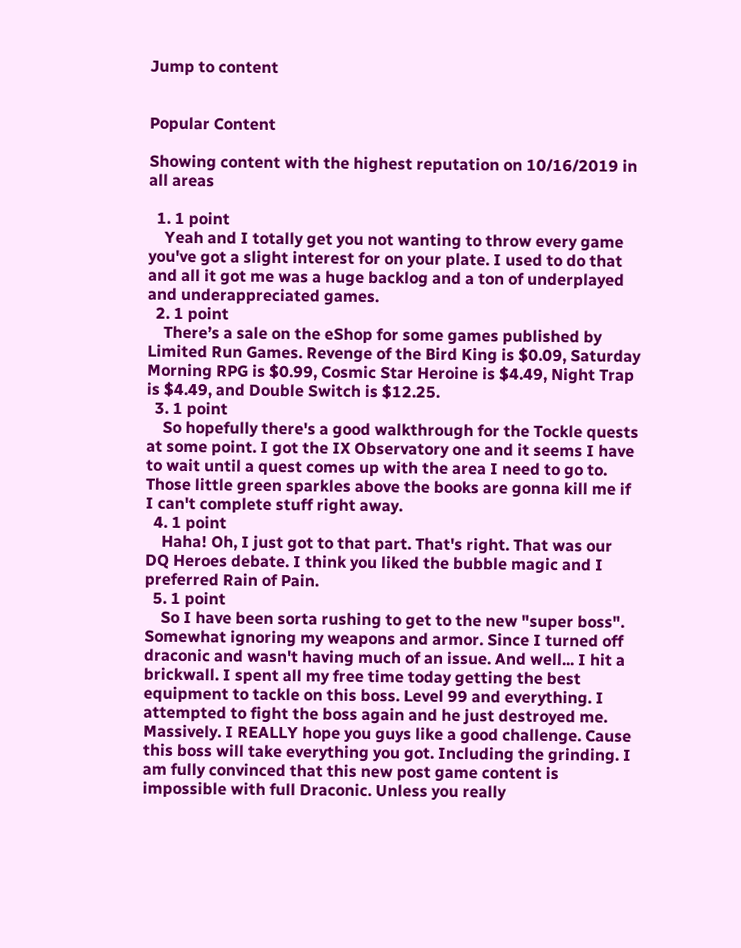Jump to content


Popular Content

Showing content with the highest reputation on 10/16/2019 in all areas

  1. 1 point
    Yeah and I totally get you not wanting to throw every game you've got a slight interest for on your plate. I used to do that and all it got me was a huge backlog and a ton of underplayed and underappreciated games.
  2. 1 point
    There’s a sale on the eShop for some games published by Limited Run Games. Revenge of the Bird King is $0.09, Saturday Morning RPG is $0.99, Cosmic Star Heroine is $4.49, Night Trap is $4.49, and Double Switch is $12.25.
  3. 1 point
    So hopefully there's a good walkthrough for the Tockle quests at some point. I got the IX Observatory one and it seems I have to wait until a quest comes up with the area I need to go to. Those little green sparkles above the books are gonna kill me if I can't complete stuff right away.
  4. 1 point
    Haha! Oh, I just got to that part. That's right. That was our DQ Heroes debate. I think you liked the bubble magic and I preferred Rain of Pain.
  5. 1 point
    So I have been sorta rushing to get to the new "super boss". Somewhat ignoring my weapons and armor. Since I turned off draconic and wasn't having much of an issue. And well... I hit a brickwall. I spent all my free time today getting the best equipment to tackle on this boss. Level 99 and everything. I attempted to fight the boss again and he just destroyed me. Massively. I REALLY hope you guys like a good challenge. Cause this boss will take everything you got. Including the grinding. I am fully convinced that this new post game content is impossible with full Draconic. Unless you really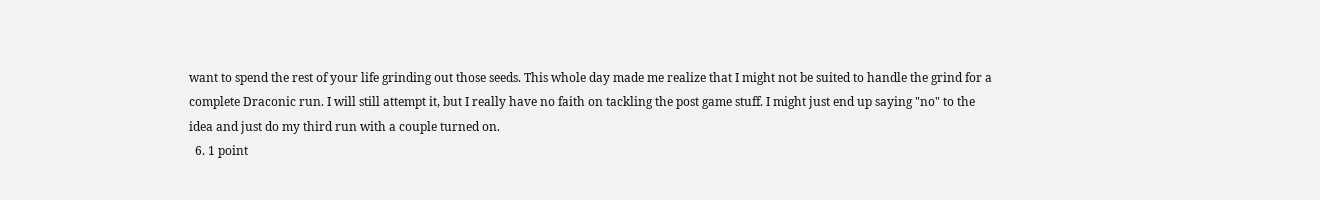want to spend the rest of your life grinding out those seeds. This whole day made me realize that I might not be suited to handle the grind for a complete Draconic run. I will still attempt it, but I really have no faith on tackling the post game stuff. I might just end up saying "no" to the idea and just do my third run with a couple turned on.
  6. 1 point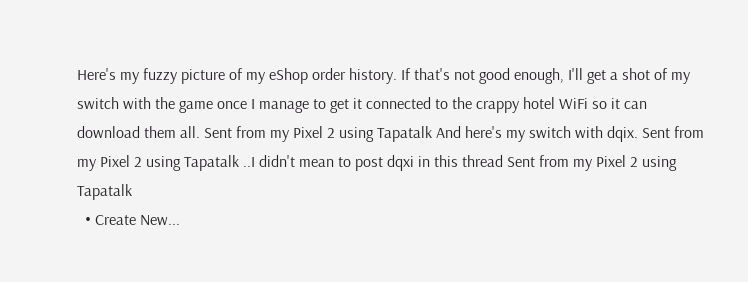Here's my fuzzy picture of my eShop order history. If that's not good enough, I'll get a shot of my switch with the game once I manage to get it connected to the crappy hotel WiFi so it can download them all. Sent from my Pixel 2 using Tapatalk And here's my switch with dqix. Sent from my Pixel 2 using Tapatalk ..I didn't mean to post dqxi in this thread Sent from my Pixel 2 using Tapatalk
  • Create New...